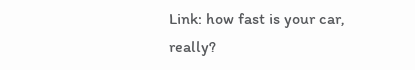Link: how fast is your car, really?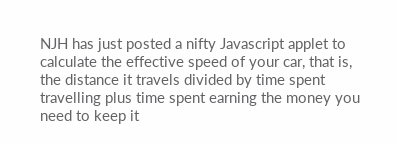NJH has just posted a nifty Javascript applet to calculate the effective speed of your car, that is, the distance it travels divided by time spent travelling plus time spent earning the money you need to keep it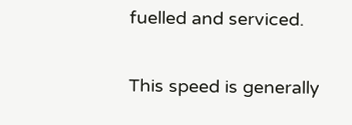fuelled and serviced.

This speed is generally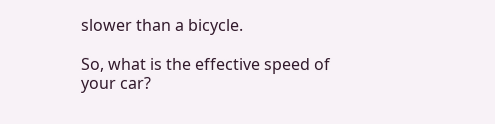slower than a bicycle.

So, what is the effective speed of your car?